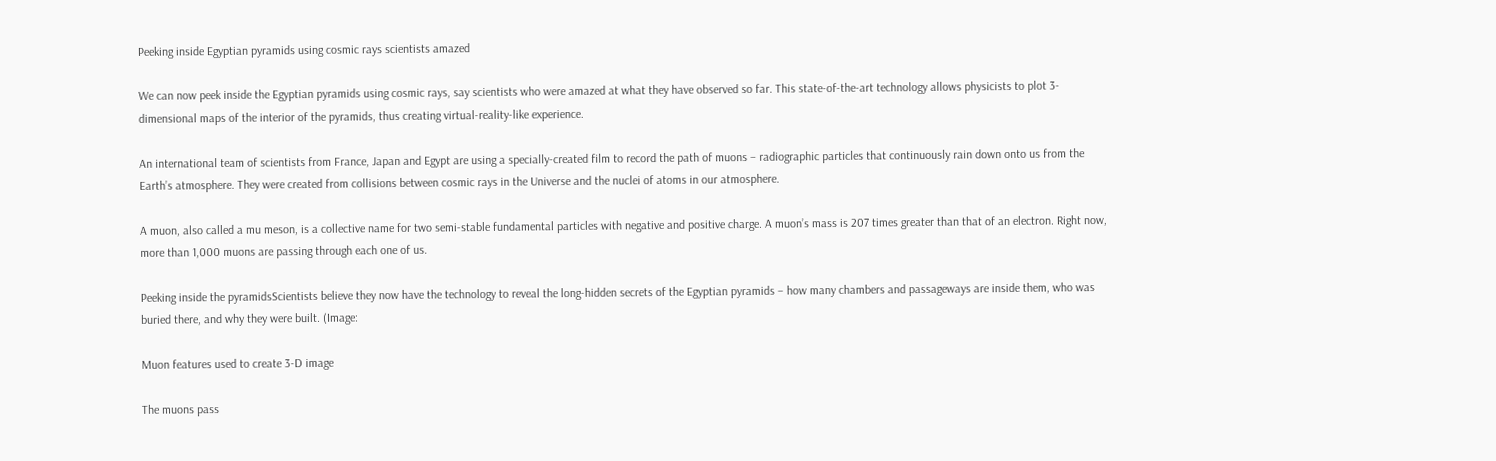Peeking inside Egyptian pyramids using cosmic rays scientists amazed

We can now peek inside the Egyptian pyramids using cosmic rays, say scientists who were amazed at what they have observed so far. This state-of-the-art technology allows physicists to plot 3-dimensional maps of the interior of the pyramids, thus creating virtual-reality-like experience.

An international team of scientists from France, Japan and Egypt are using a specially-created film to record the path of muons – radiographic particles that continuously rain down onto us from the Earth’s atmosphere. They were created from collisions between cosmic rays in the Universe and the nuclei of atoms in our atmosphere.

A muon, also called a mu meson, is a collective name for two semi-stable fundamental particles with negative and positive charge. A muon’s mass is 207 times greater than that of an electron. Right now, more than 1,000 muons are passing through each one of us.

Peeking inside the pyramidsScientists believe they now have the technology to reveal the long-hidden secrets of the Egyptian pyramids – how many chambers and passageways are inside them, who was buried there, and why they were built. (Image:

Muon features used to create 3-D image

The muons pass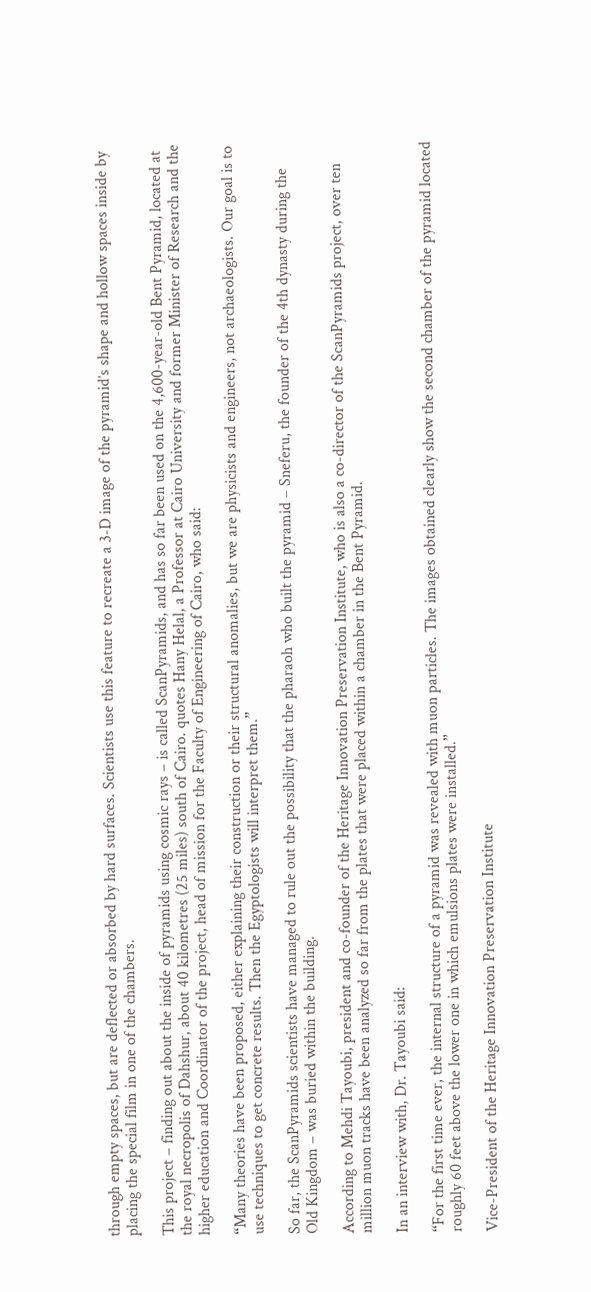through empty spaces, but are deflected or absorbed by hard surfaces. Scientists use this feature to recreate a 3-D image of the pyramid’s shape and hollow spaces inside by placing the special film in one of the chambers.

This project – finding out about the inside of pyramids using cosmic rays – is called ScanPyramids, and has so far been used on the 4,600-year-old Bent Pyramid, located at the royal necropolis of Dahshur, about 40 kilometres (25 miles) south of Cairo. quotes Hany Helal, a Professor at Cairo University and former Minister of Research and the higher education and Coordinator of the project, head of mission for the Faculty of Engineering of Cairo, who said:

“Many theories have been proposed, either explaining their construction or their structural anomalies, but we are physicists and engineers, not archaeologists. Our goal is to use techniques to get concrete results. Then the Egyptologists will interpret them.”

So far, the ScanPyramids scientists have managed to rule out the possibility that the pharaoh who built the pyramid – Sneferu, the founder of the 4th dynasty during the Old Kingdom – was buried within the building.

According to Mehdi Tayoubi, president and co-founder of the Heritage Innovation Preservation Institute, who is also a co-director of the ScanPyramids project, over ten million muon tracks have been analyzed so far from the plates that were placed within a chamber in the Bent Pyramid.

In an interview with, Dr. Tayoubi said:

“For the first time ever, the internal structure of a pyramid was revealed with muon particles. The images obtained clearly show the second chamber of the pyramid located roughly 60 feet above the lower one in which emulsions plates were installed.”

Vice-President of the Heritage Innovation Preservation Institute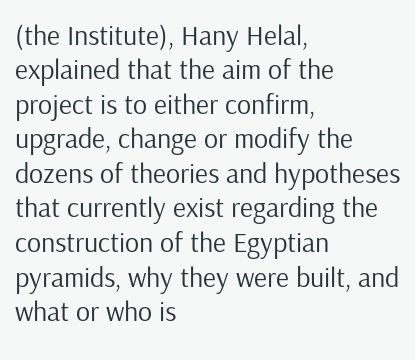(the Institute), Hany Helal, explained that the aim of the project is to either confirm, upgrade, change or modify the dozens of theories and hypotheses that currently exist regarding the construction of the Egyptian pyramids, why they were built, and what or who is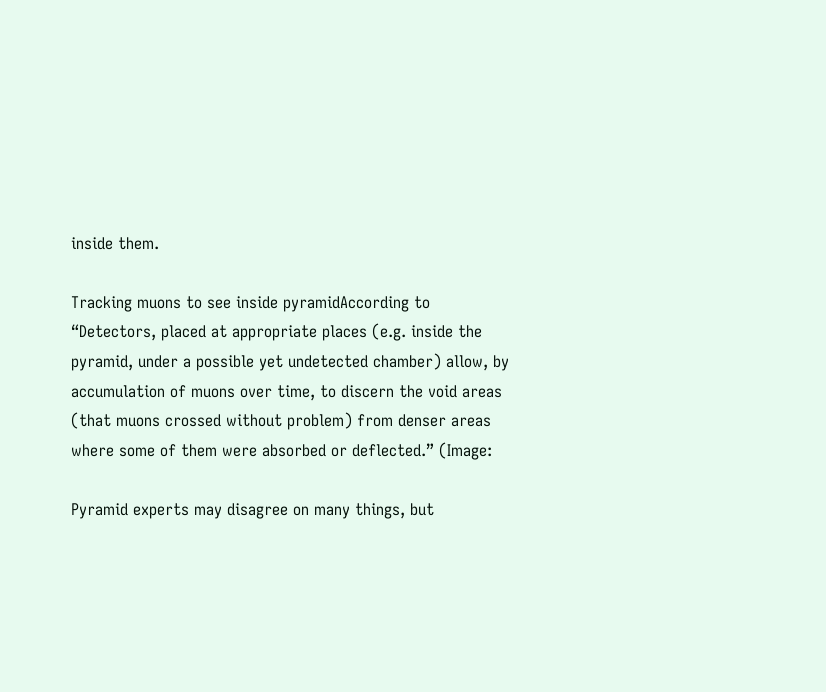inside them.

Tracking muons to see inside pyramidAccording to “Detectors, placed at appropriate places (e.g. inside the pyramid, under a possible yet undetected chamber) allow, by accumulation of muons over time, to discern the void areas (that muons crossed without problem) from denser areas where some of them were absorbed or deflected.” (Image:

Pyramid experts may disagree on many things, but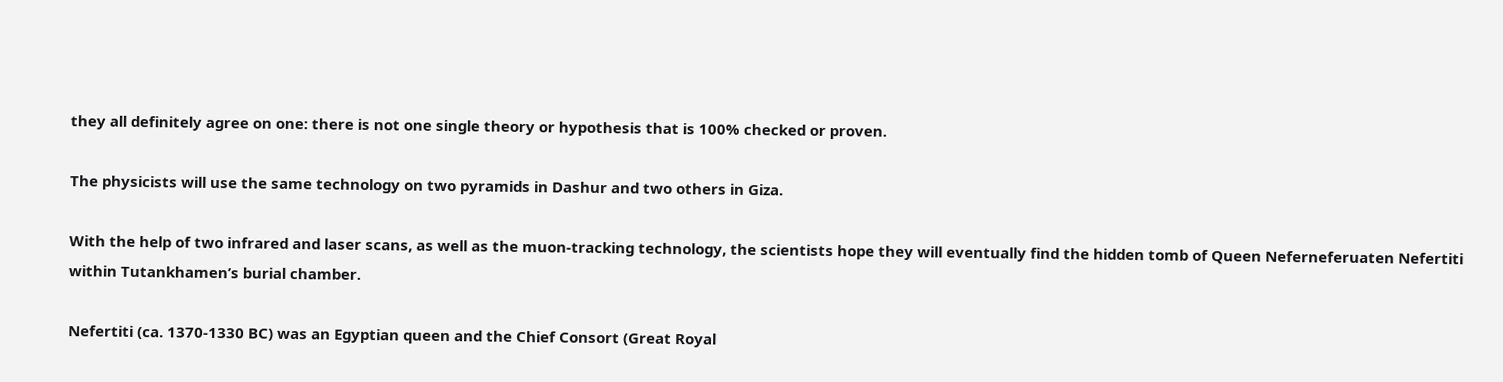they all definitely agree on one: there is not one single theory or hypothesis that is 100% checked or proven.

The physicists will use the same technology on two pyramids in Dashur and two others in Giza.

With the help of two infrared and laser scans, as well as the muon-tracking technology, the scientists hope they will eventually find the hidden tomb of Queen Neferneferuaten Nefertiti within Tutankhamen’s burial chamber.

Nefertiti (ca. 1370-1330 BC) was an Egyptian queen and the Chief Consort (Great Royal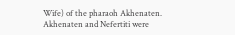Wife) of the pharaoh Akhenaten. Akhenaten and Nefertiti were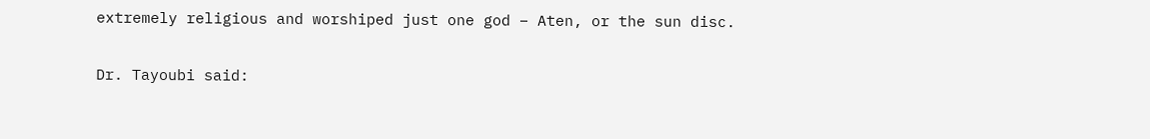extremely religious and worshiped just one god – Aten, or the sun disc.

Dr. Tayoubi said: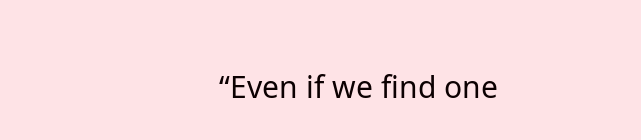“Even if we find one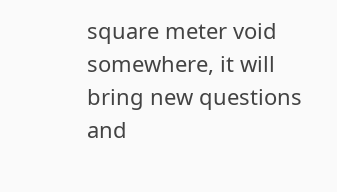square meter void somewhere, it will bring new questions and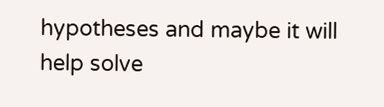hypotheses and maybe it will help solve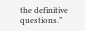the definitive questions.”